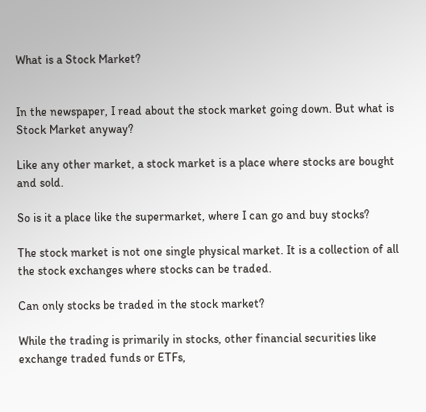What is a Stock Market?


In the newspaper, I read about the stock market going down. But what is Stock Market anyway?

Like any other market, a stock market is a place where stocks are bought and sold.

So is it a place like the supermarket, where I can go and buy stocks?

The stock market is not one single physical market. It is a collection of all the stock exchanges where stocks can be traded.

Can only stocks be traded in the stock market?

While the trading is primarily in stocks, other financial securities like exchange traded funds or ETFs,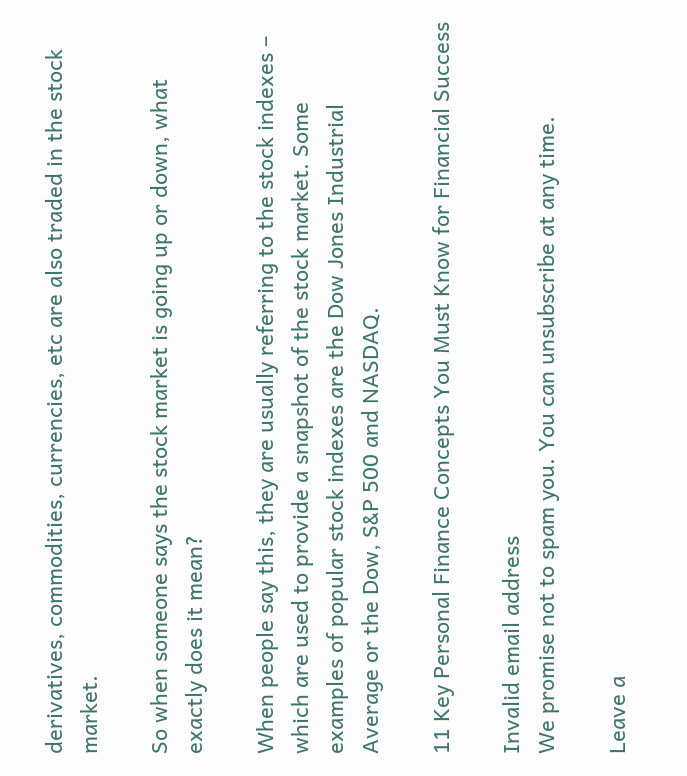derivatives, commodities, currencies, etc are also traded in the stock market.

So when someone says the stock market is going up or down, what exactly does it mean?

When people say this, they are usually referring to the stock indexes – which are used to provide a snapshot of the stock market. Some examples of popular stock indexes are the Dow Jones Industrial Average or the Dow, S&P 500 and NASDAQ.

11 Key Personal Finance Concepts You Must Know for Financial Success

Invalid email address
We promise not to spam you. You can unsubscribe at any time.

Leave a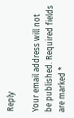Reply

Your email address will not be published. Required fields are marked *